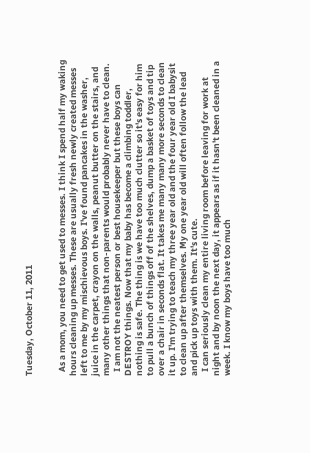Tuesday, October 11, 2011


  As a mom, you need to get used to messes. I think I spend half my waking hours cleaning up messes. These are usually fresh newly created messes left to me by my mischievous boys. I've found pancakes in the washer, juice in the carpet, crayon on the walls, peanut butter on the stairs, and many other things that non-parents would probably never have to clean.
  I am not the neatest person or best housekeeper but these boys can DESTROY things. Now that my baby has become a climbing toddler, nothing is safe. The thing is we have too much clutter so it's easy for him to pull a bunch of things off of the shelves, dump a basket of toys and tip over a chair in seconds flat. It takes me many many more seconds to clean it up. I'm trying to teach my three year old and the four year old I babysit to clean up after themselves. My one year old will often follow the lead and pick up toys with them. It's cute.
  I can seriously clean my entire living room before leaving for work at night and by noon the next day, it appears as if it hasn't been cleaned in a week. I know my boys have too much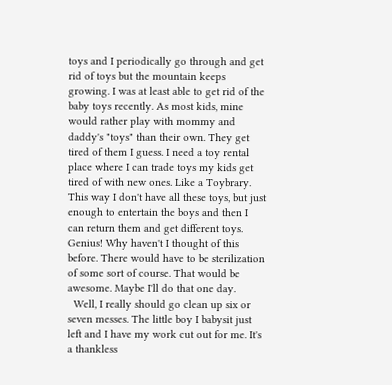toys and I periodically go through and get rid of toys but the mountain keeps growing. I was at least able to get rid of the baby toys recently. As most kids, mine would rather play with mommy and daddy's "toys" than their own. They get tired of them I guess. I need a toy rental place where I can trade toys my kids get tired of with new ones. Like a Toybrary. This way I don't have all these toys, but just enough to entertain the boys and then I can return them and get different toys. Genius! Why haven't I thought of this before. There would have to be sterilization of some sort of course. That would be awesome. Maybe I'll do that one day.
  Well, I really should go clean up six or seven messes. The little boy I babysit just left and I have my work cut out for me. It's a thankless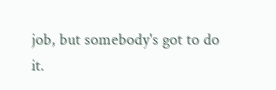job, but somebody's got to do it.